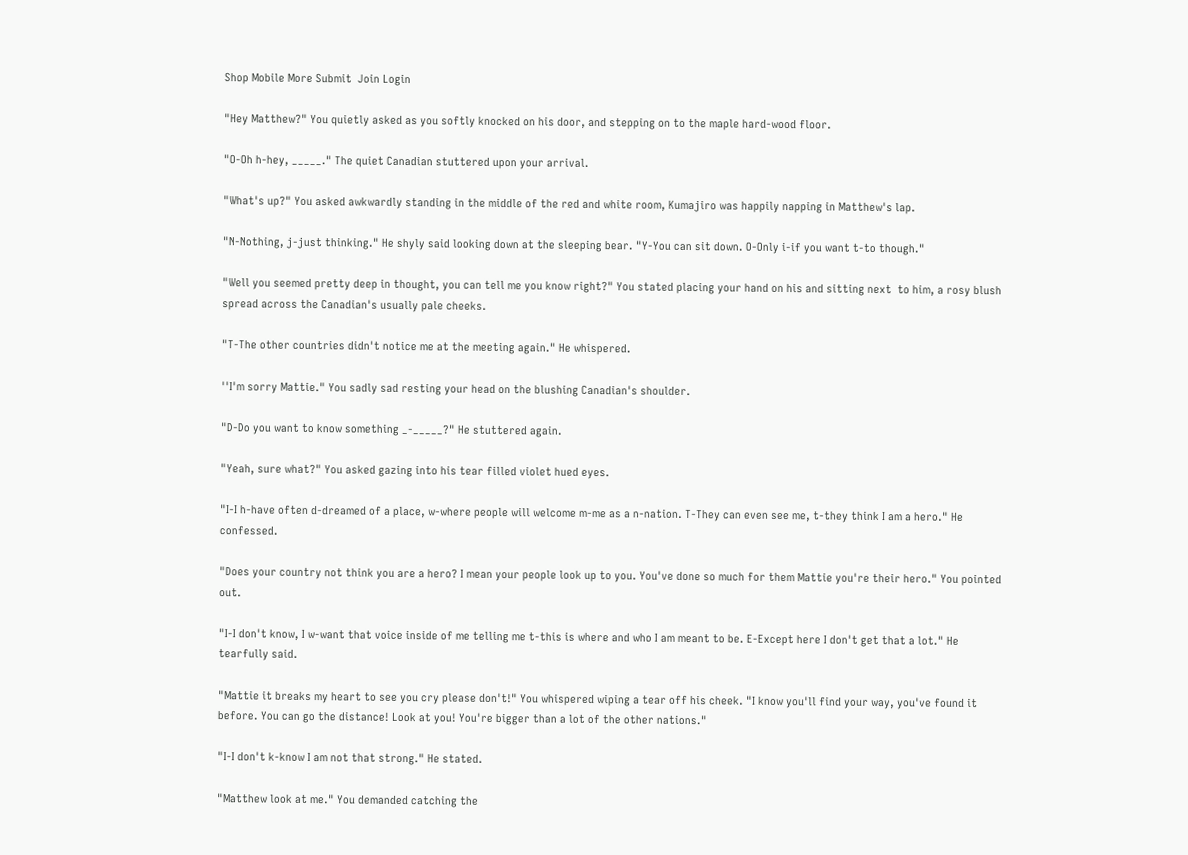Shop Mobile More Submit  Join Login

"Hey Matthew?" You quietly asked as you softly knocked on his door, and stepping on to the maple hard-wood floor.

"O-Oh h-hey, _____." The quiet Canadian stuttered upon your arrival.

"What's up?" You asked awkwardly standing in the middle of the red and white room, Kumajiro was happily napping in Matthew's lap.

"N-Nothing, j-just thinking." He shyly said looking down at the sleeping bear. "Y-You can sit down. O-Only i-if you want t-to though."

"Well you seemed pretty deep in thought, you can tell me you know right?" You stated placing your hand on his and sitting next  to him, a rosy blush spread across the Canadian's usually pale cheeks.

"T-The other countries didn't notice me at the meeting again." He whispered.

''I'm sorry Mattie." You sadly sad resting your head on the blushing Canadian's shoulder.

"D-Do you want to know something _-_____?" He stuttered again.

"Yeah, sure what?" You asked gazing into his tear filled violet hued eyes.

"I-I h-have often d-dreamed of a place, w-where people will welcome m-me as a n-nation. T-They can even see me, t-they think I am a hero." He confessed.

"Does your country not think you are a hero? I mean your people look up to you. You've done so much for them Mattie you're their hero." You pointed out.

"I-I don't know, I w-want that voice inside of me telling me t-this is where and who I am meant to be. E-Except here I don't get that a lot." He tearfully said.

"Mattie it breaks my heart to see you cry please don't!" You whispered wiping a tear off his cheek. "I know you'll find your way, you've found it before. You can go the distance! Look at you! You're bigger than a lot of the other nations."

"I-I don't k-know I am not that strong." He stated.

"Matthew look at me." You demanded catching the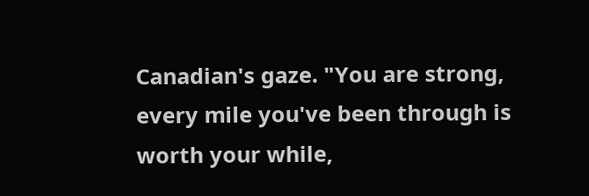Canadian's gaze. "You are strong, every mile you've been through is worth your while,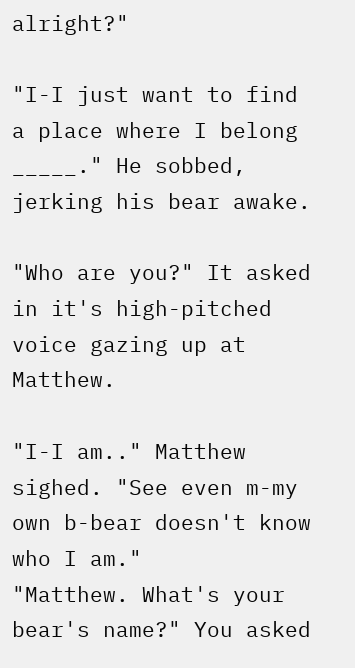alright?"

"I-I just want to find a place where I belong _____." He sobbed, jerking his bear awake.

"Who are you?" It asked in it's high-pitched voice gazing up at Matthew.

"I-I am.." Matthew sighed. "See even m-my own b-bear doesn't know who I am."
"Matthew. What's your bear's name?" You asked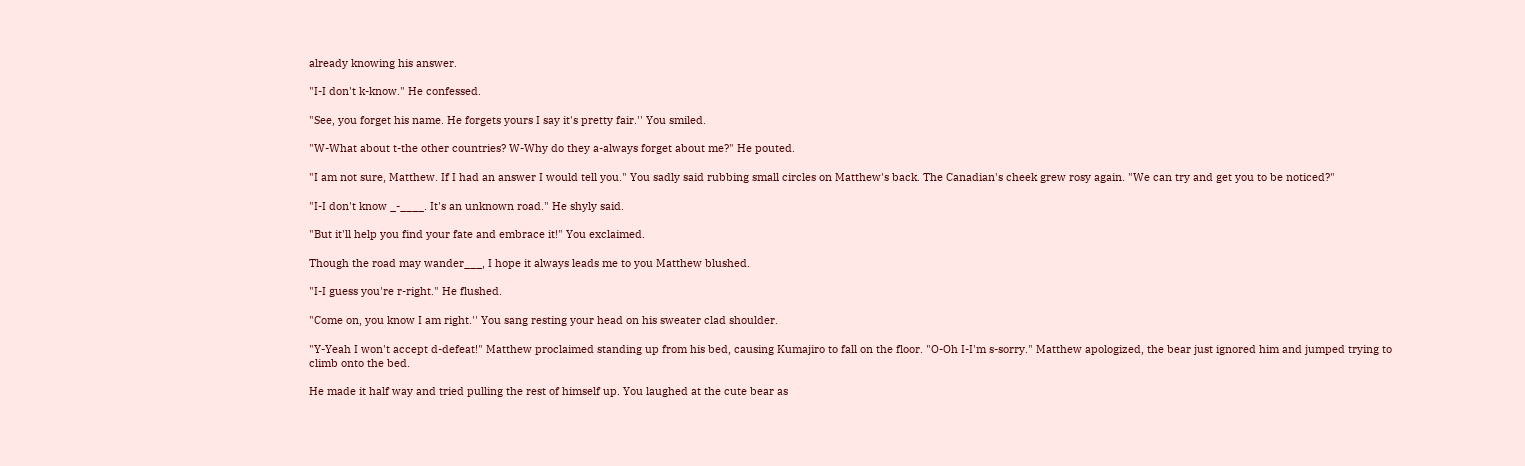already knowing his answer.

"I-I don't k-know." He confessed.

"See, you forget his name. He forgets yours I say it's pretty fair.'' You smiled.

"W-What about t-the other countries? W-Why do they a-always forget about me?" He pouted.

"I am not sure, Matthew. If I had an answer I would tell you." You sadly said rubbing small circles on Matthew's back. The Canadian's cheek grew rosy again. "We can try and get you to be noticed?"

"I-I don't know _-____. It's an unknown road." He shyly said.

"But it'll help you find your fate and embrace it!" You exclaimed.

Though the road may wander___, I hope it always leads me to you Matthew blushed.

"I-I guess you're r-right." He flushed.

"Come on, you know I am right.'' You sang resting your head on his sweater clad shoulder.

"Y-Yeah I won't accept d-defeat!" Matthew proclaimed standing up from his bed, causing Kumajiro to fall on the floor. "O-Oh I-I'm s-sorry." Matthew apologized, the bear just ignored him and jumped trying to climb onto the bed.

He made it half way and tried pulling the rest of himself up. You laughed at the cute bear as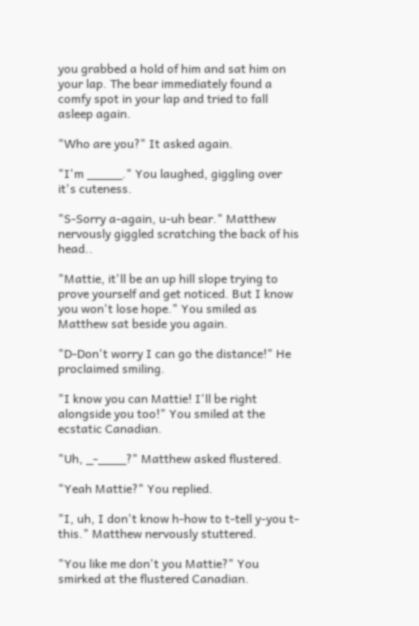you grabbed a hold of him and sat him on your lap. The bear immediately found a comfy spot in your lap and tried to fall asleep again.

"Who are you?" It asked again.

"I'm _____." You laughed, giggling over it's cuteness.

"S-Sorry a-again, u-uh bear." Matthew nervously giggled scratching the back of his head..

"Mattie, it'll be an up hill slope trying to prove yourself and get noticed. But I know you won't lose hope." You smiled as Matthew sat beside you again.

"D-Don't worry I can go the distance!" He proclaimed smiling.

"I know you can Mattie! I'll be right alongside you too!" You smiled at the ecstatic Canadian.

"Uh, _-____?" Matthew asked flustered.

"Yeah Mattie?" You replied.

"I, uh, I don't know h-how to t-tell y-you t-this." Matthew nervously stuttered.

"You like me don't you Mattie?" You smirked at the flustered Canadian.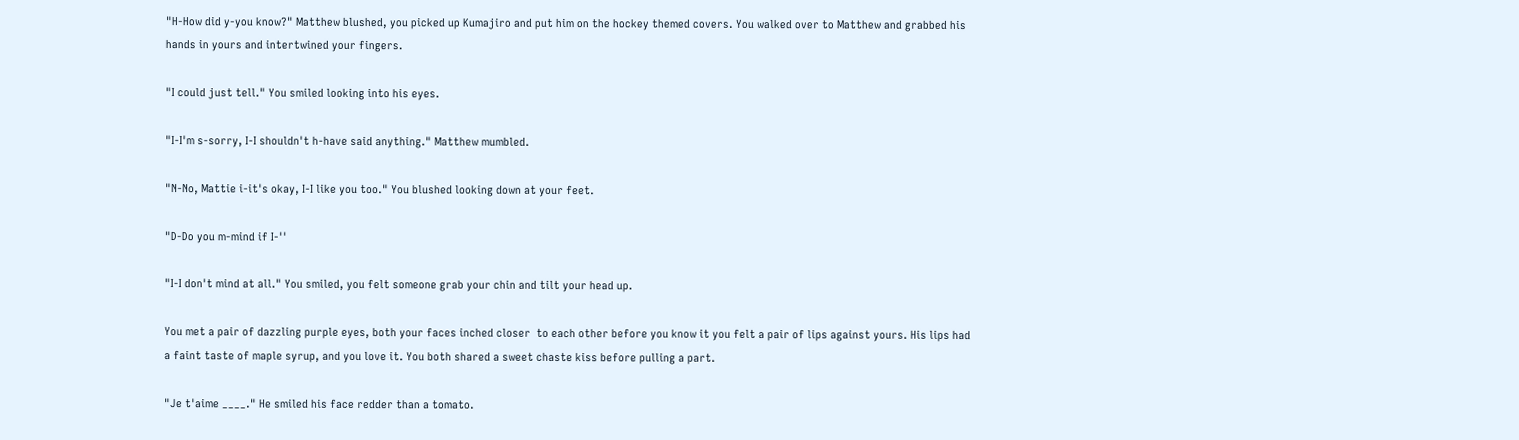"H-How did y-you know?" Matthew blushed, you picked up Kumajiro and put him on the hockey themed covers. You walked over to Matthew and grabbed his hands in yours and intertwined your fingers.

"I could just tell." You smiled looking into his eyes.

"I-I'm s-sorry, I-I shouldn't h-have said anything." Matthew mumbled.

"N-No, Mattie i-it's okay, I-I like you too." You blushed looking down at your feet.

"D-Do you m-mind if I-''

"I-I don't mind at all." You smiled, you felt someone grab your chin and tilt your head up.

You met a pair of dazzling purple eyes, both your faces inched closer  to each other before you know it you felt a pair of lips against yours. His lips had a faint taste of maple syrup, and you love it. You both shared a sweet chaste kiss before pulling a part.

"Je t'aime ____." He smiled his face redder than a tomato.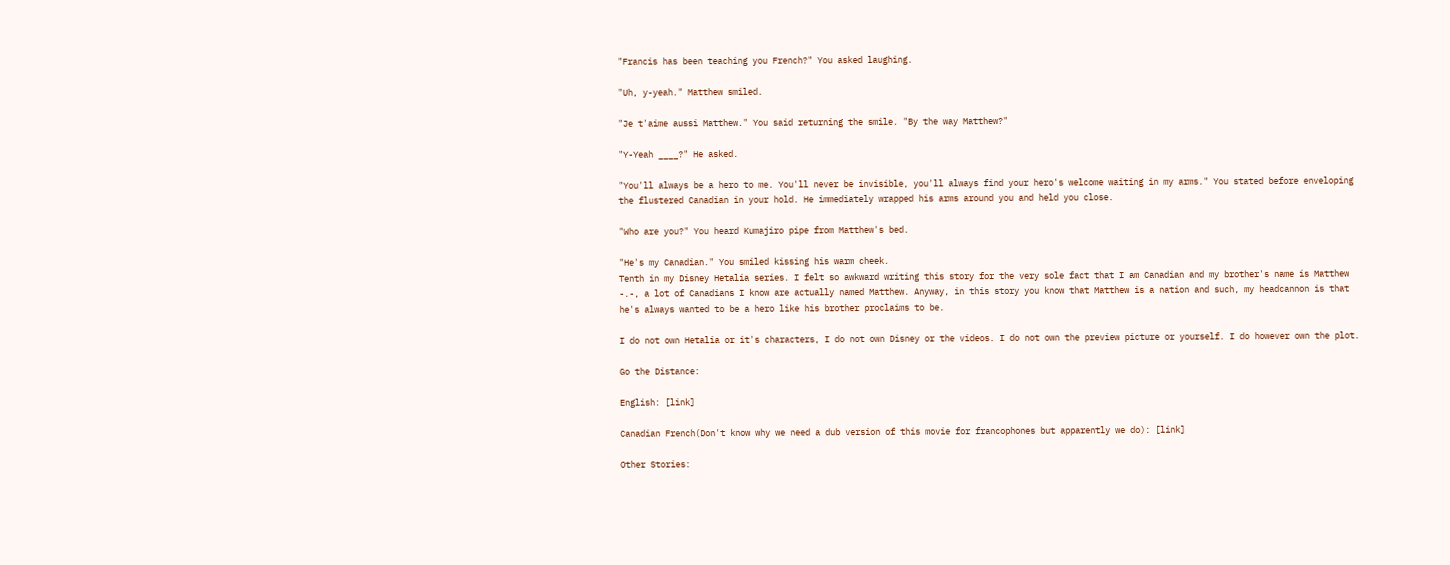"Francis has been teaching you French?" You asked laughing.

"Uh, y-yeah." Matthew smiled.

"Je t'aime aussi Matthew." You said returning the smile. "By the way Matthew?"

"Y-Yeah ____?" He asked.

"You'll always be a hero to me. You'll never be invisible, you'll always find your hero's welcome waiting in my arms." You stated before enveloping the flustered Canadian in your hold. He immediately wrapped his arms around you and held you close.

"Who are you?" You heard Kumajiro pipe from Matthew's bed.

"He's my Canadian." You smiled kissing his warm cheek.
Tenth in my Disney Hetalia series. I felt so awkward writing this story for the very sole fact that I am Canadian and my brother's name is Matthew -.-, a lot of Canadians I know are actually named Matthew. Anyway, in this story you know that Matthew is a nation and such, my headcannon is that he's always wanted to be a hero like his brother proclaims to be.

I do not own Hetalia or it's characters, I do not own Disney or the videos. I do not own the preview picture or yourself. I do however own the plot.

Go the Distance:

English: [link]

Canadian French(Don't know why we need a dub version of this movie for francophones but apparently we do): [link]

Other Stories: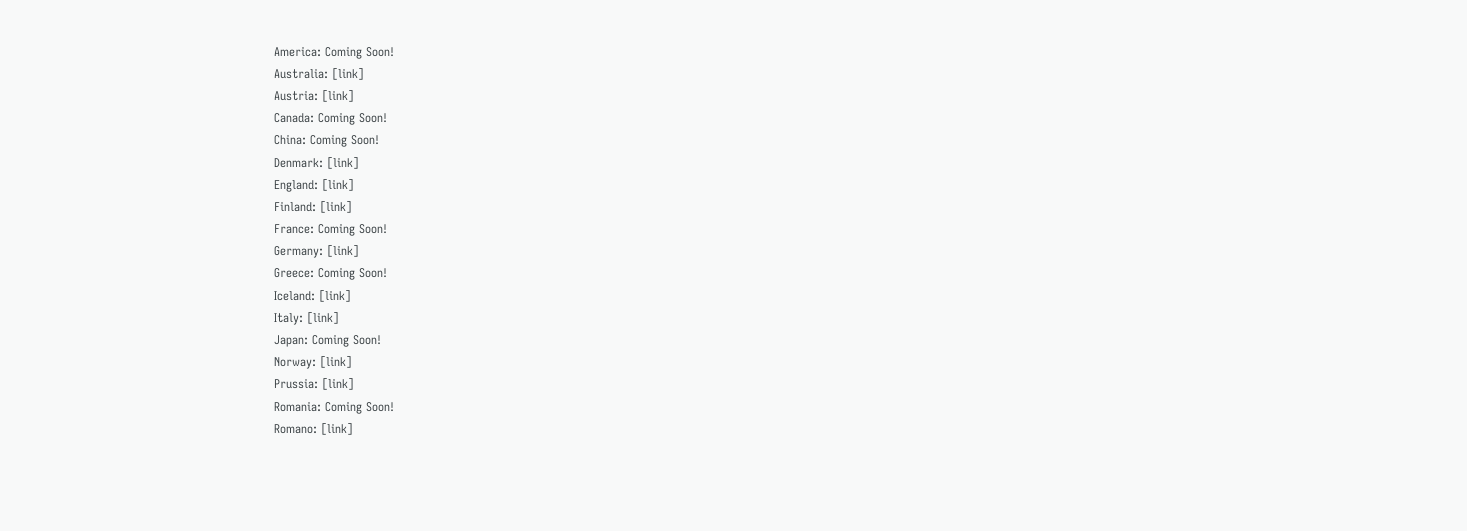America: Coming Soon!
Australia: [link]
Austria: [link]
Canada: Coming Soon!
China: Coming Soon!
Denmark: [link]
England: [link]
Finland: [link]
France: Coming Soon!
Germany: [link]
Greece: Coming Soon!
Iceland: [link]
Italy: [link]
Japan: Coming Soon!
Norway: [link]
Prussia: [link]
Romania: Coming Soon!
Romano: [link]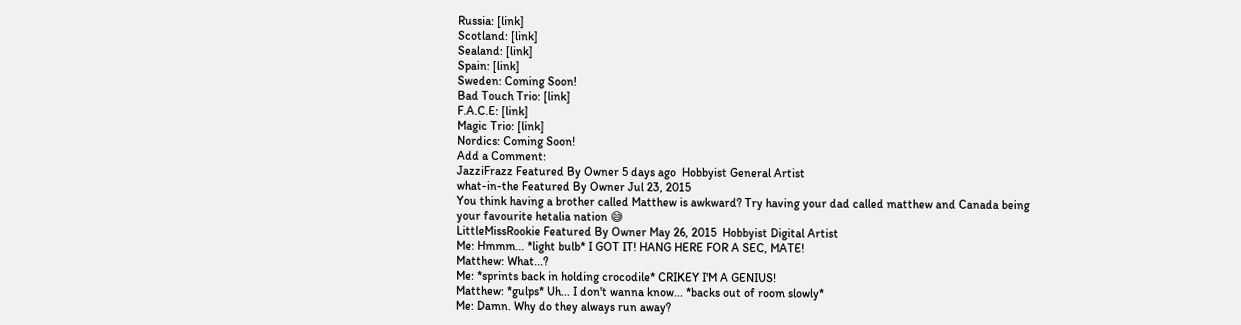Russia: [link]
Scotland: [link]
Sealand: [link]
Spain: [link]
Sweden: Coming Soon!
Bad Touch Trio: [link]
F.A.C.E: [link]
Magic Trio: [link]
Nordics: Coming Soon!
Add a Comment:
JazziFrazz Featured By Owner 5 days ago  Hobbyist General Artist
what-in-the Featured By Owner Jul 23, 2015
You think having a brother called Matthew is awkward? Try having your dad called matthew and Canada being your favourite hetalia nation 😅
LittleMissRookie Featured By Owner May 26, 2015  Hobbyist Digital Artist
Me: Hmmm... *light bulb* I GOT IT! HANG HERE FOR A SEC, MATE!
Matthew: What...?
Me: *sprints back in holding crocodile* CRIKEY I'M A GENIUS!
Matthew: *gulps* Uh... I don't wanna know... *backs out of room slowly*
Me: Damn. Why do they always run away?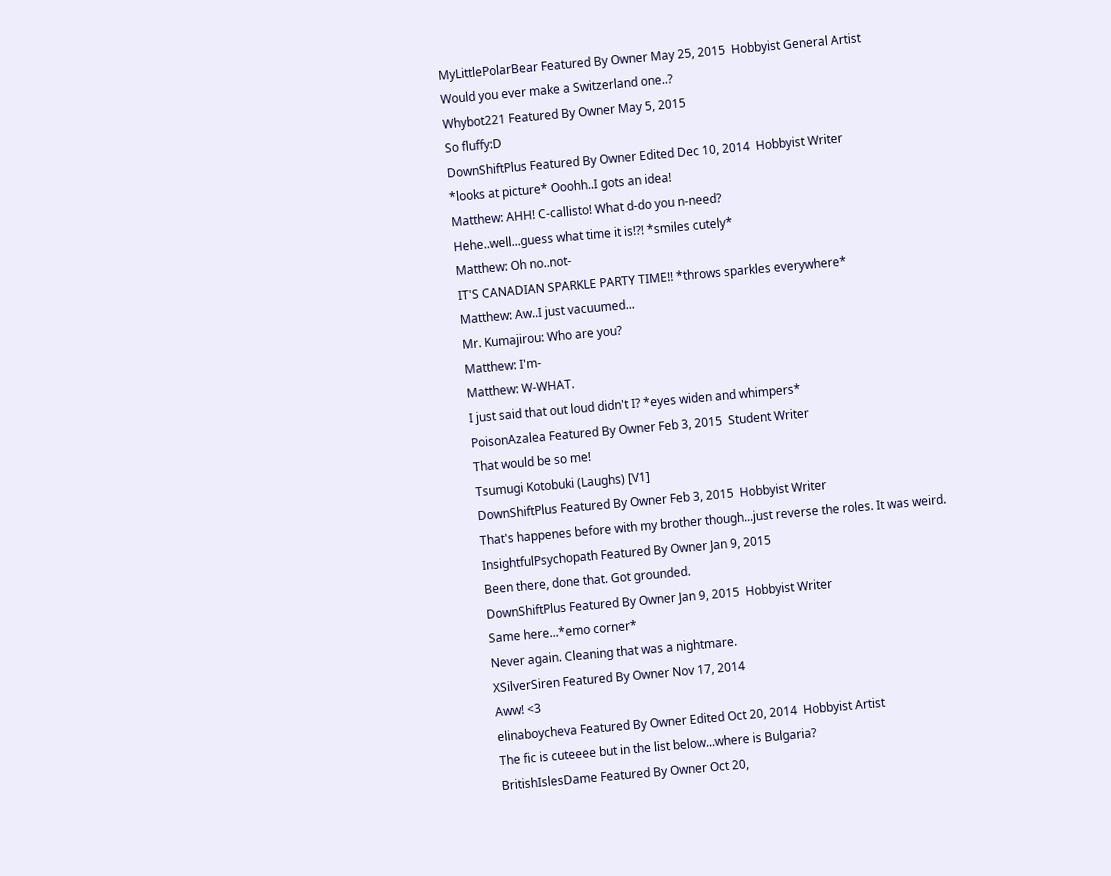MyLittlePolarBear Featured By Owner May 25, 2015  Hobbyist General Artist
Would you ever make a Switzerland one..?
Whybot221 Featured By Owner May 5, 2015
So fluffy:D
DownShiftPlus Featured By Owner Edited Dec 10, 2014  Hobbyist Writer
*looks at picture* Ooohh..I gots an idea!
Matthew: AHH! C-callisto! What d-do you n-need?
Hehe..well...guess what time it is!?! *smiles cutely*
Matthew: Oh no..not-
IT'S CANADIAN SPARKLE PARTY TIME!! *throws sparkles everywhere*
Matthew: Aw..I just vacuumed...
Mr. Kumajirou: Who are you?
Matthew: I'm-
Matthew: W-WHAT.
I just said that out loud didn't I? *eyes widen and whimpers*
PoisonAzalea Featured By Owner Feb 3, 2015  Student Writer
That would be so me!
Tsumugi Kotobuki (Laughs) [V1]
DownShiftPlus Featured By Owner Feb 3, 2015  Hobbyist Writer
That's happenes before with my brother though...just reverse the roles. It was weird.
InsightfulPsychopath Featured By Owner Jan 9, 2015
Been there, done that. Got grounded.
DownShiftPlus Featured By Owner Jan 9, 2015  Hobbyist Writer
Same here...*emo corner*
Never again. Cleaning that was a nightmare.
XSilverSiren Featured By Owner Nov 17, 2014
Aww! <3
elinaboycheva Featured By Owner Edited Oct 20, 2014  Hobbyist Artist
The fic is cuteeee but in the list below...where is Bulgaria?
BritishIslesDame Featured By Owner Oct 20,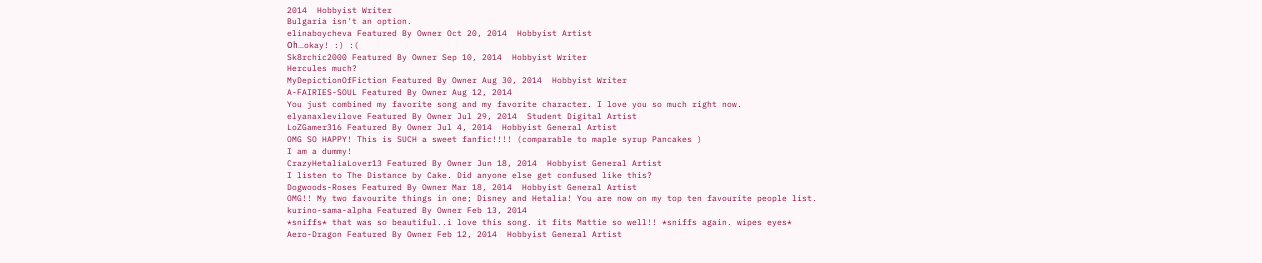2014  Hobbyist Writer
Bulgaria isn't an option.
elinaboycheva Featured By Owner Oct 20, 2014  Hobbyist Artist
Оh...okay! :) :(
Sk8rchic2000 Featured By Owner Sep 10, 2014  Hobbyist Writer
Hercules much?
MyDepictionOfFiction Featured By Owner Aug 30, 2014  Hobbyist Writer
A-FAIRIES-SOUL Featured By Owner Aug 12, 2014
You just combined my favorite song and my favorite character. I love you so much right now.
elyanaxlevilove Featured By Owner Jul 29, 2014  Student Digital Artist
LoZGamer316 Featured By Owner Jul 4, 2014  Hobbyist General Artist
OMG SO HAPPY! This is SUCH a sweet fanfic!!!! (comparable to maple syrup Pancakes )
I am a dummy!
CrazyHetaliaLover13 Featured By Owner Jun 18, 2014  Hobbyist General Artist
I listen to The Distance by Cake. Did anyone else get confused like this?
Dogwoods-Roses Featured By Owner Mar 18, 2014  Hobbyist General Artist
OMG!! My two favourite things in one; Disney and Hetalia! You are now on my top ten favourite people list.
kurino-sama-alpha Featured By Owner Feb 13, 2014
*sniffs* that was so beautiful..i love this song. it fits Mattie so well!! *sniffs again. wipes eyes*
Aero-Dragon Featured By Owner Feb 12, 2014  Hobbyist General Artist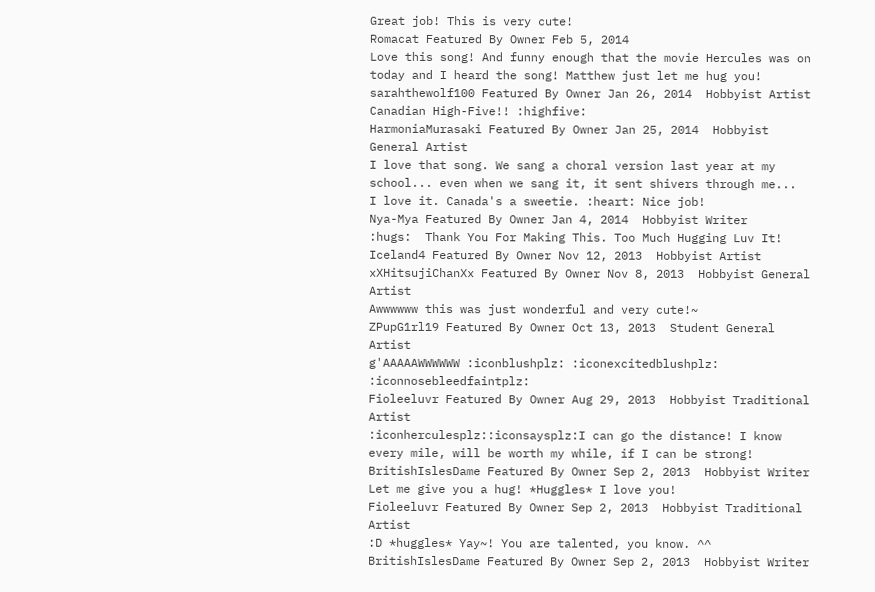Great job! This is very cute!
Romacat Featured By Owner Feb 5, 2014
Love this song! And funny enough that the movie Hercules was on today and I heard the song! Matthew just let me hug you!
sarahthewolf100 Featured By Owner Jan 26, 2014  Hobbyist Artist
Canadian High-Five!! :highfive:
HarmoniaMurasaki Featured By Owner Jan 25, 2014  Hobbyist General Artist
I love that song. We sang a choral version last year at my school... even when we sang it, it sent shivers through me...
I love it. Canada's a sweetie. :heart: Nice job!
Nya-Mya Featured By Owner Jan 4, 2014  Hobbyist Writer
:hugs:  Thank You For Making This. Too Much Hugging Luv It!
Iceland4 Featured By Owner Nov 12, 2013  Hobbyist Artist
xXHitsujiChanXx Featured By Owner Nov 8, 2013  Hobbyist General Artist
Awwwwww this was just wonderful and very cute!~
ZPupG1rl19 Featured By Owner Oct 13, 2013  Student General Artist
g'AAAAAWWWWWW :iconblushplz: :iconexcitedblushplz: :iconnosebleedfaintplz:
Fioleeluvr Featured By Owner Aug 29, 2013  Hobbyist Traditional Artist
:iconherculesplz::iconsaysplz:I can go the distance! I know every mile, will be worth my while, if I can be strong!
BritishIslesDame Featured By Owner Sep 2, 2013  Hobbyist Writer
Let me give you a hug! *Huggles* I love you!
Fioleeluvr Featured By Owner Sep 2, 2013  Hobbyist Traditional Artist
:D *huggles* Yay~! You are talented, you know. ^^
BritishIslesDame Featured By Owner Sep 2, 2013  Hobbyist Writer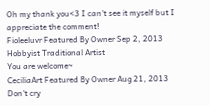Oh my thank you<3 I can't see it myself but I appreciate the comment!
Fioleeluvr Featured By Owner Sep 2, 2013  Hobbyist Traditional Artist
You are welcome~
CeciliaArt Featured By Owner Aug 21, 2013
Don't cry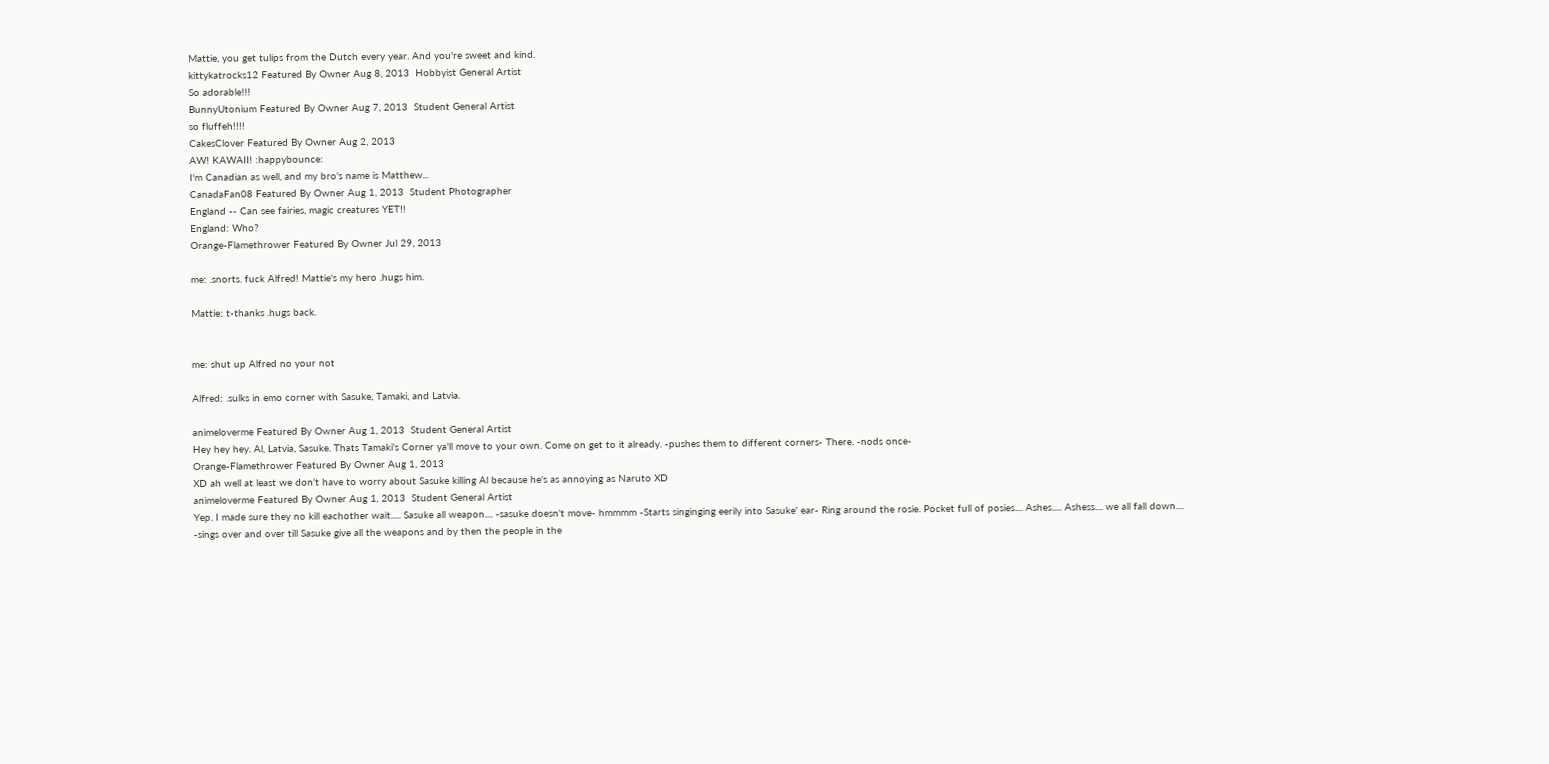Mattie, you get tulips from the Dutch every year. And you're sweet and kind.
kittykatrocks12 Featured By Owner Aug 8, 2013  Hobbyist General Artist
So adorable!!!
BunnyUtonium Featured By Owner Aug 7, 2013  Student General Artist
so fluffeh!!!!
CakesClover Featured By Owner Aug 2, 2013
AW! KAWAII! :happybounce:
I'm Canadian as well, and my bro's name is Matthew...
CanadaFan08 Featured By Owner Aug 1, 2013  Student Photographer
England -- Can see fairies, magic creatures YET!!
England: Who?
Orange-Flamethrower Featured By Owner Jul 29, 2013

me: .snorts. fuck Alfred! Mattie's my hero .hugs him.

Mattie: t-thanks .hugs back.


me: shut up Alfred no your not

Alfred: .sulks in emo corner with Sasuke, Tamaki, and Latvia.

animeloverme Featured By Owner Aug 1, 2013  Student General Artist
Hey hey hey. Al, Latvia, Sasuke. Thats Tamaki's Corner ya'll move to your own. Come on get to it already. -pushes them to different corners- There. -nods once-
Orange-Flamethrower Featured By Owner Aug 1, 2013
XD ah well at least we don't have to worry about Sasuke killing Al because he's as annoying as Naruto XD
animeloverme Featured By Owner Aug 1, 2013  Student General Artist
Yep. I made sure they no kill eachother wait..... Sasuke all weapon.... -sasuke doesn't move- hmmmm -Starts singinging eerily into Sasuke' ear- Ring around the rosie. Pocket full of posies.... Ashes..... Ashess.... we all fall down.... -sings over and over till Sasuke give all the weapons and by then the people in the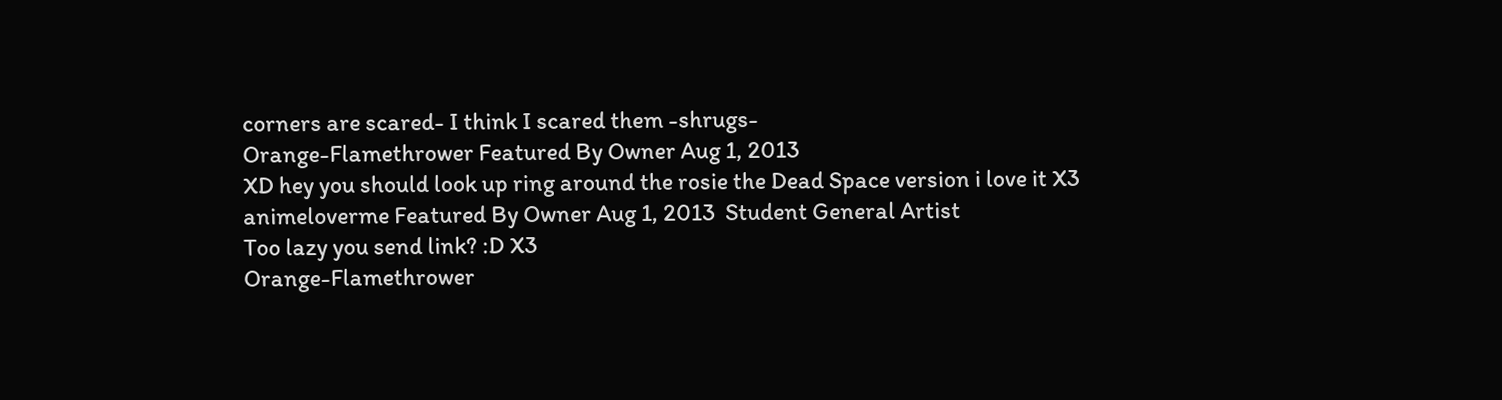corners are scared- I think I scared them -shrugs-
Orange-Flamethrower Featured By Owner Aug 1, 2013
XD hey you should look up ring around the rosie the Dead Space version i love it X3
animeloverme Featured By Owner Aug 1, 2013  Student General Artist
Too lazy you send link? :D X3
Orange-Flamethrower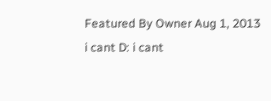Featured By Owner Aug 1, 2013
i cant D: i cant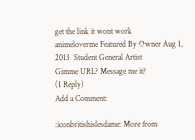get the link it wont work
animeloverme Featured By Owner Aug 1, 2013  Student General Artist
Gimme URL? Message me it?
(1 Reply)
Add a Comment:

:iconbritishislesdame: More from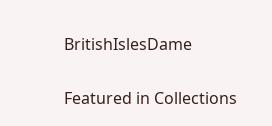BritishIslesDame

Featured in Collections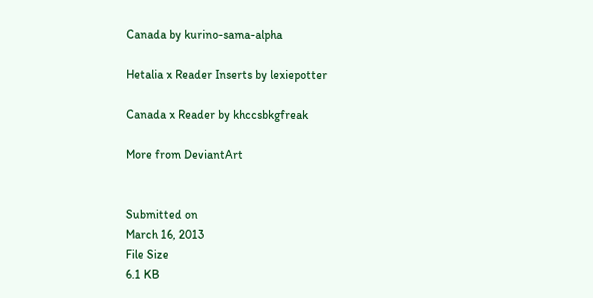Canada by kurino-sama-alpha

Hetalia x Reader Inserts by lexiepotter

Canada x Reader by khccsbkgfreak

More from DeviantArt


Submitted on
March 16, 2013
File Size
6.1 KB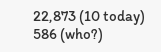22,873 (10 today)
586 (who?)